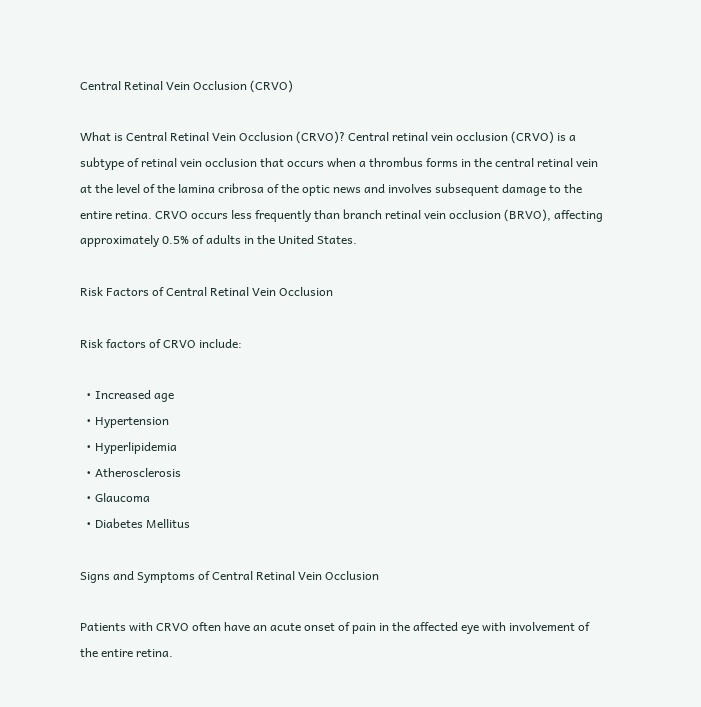Central Retinal Vein Occlusion (CRVO)

What is Central Retinal Vein Occlusion (CRVO)? Central retinal vein occlusion (CRVO) is a subtype of retinal vein occlusion that occurs when a thrombus forms in the central retinal vein at the level of the lamina cribrosa of the optic news and involves subsequent damage to the entire retina. CRVO occurs less frequently than branch retinal vein occlusion (BRVO), affecting approximately 0.5% of adults in the United States.

Risk Factors of Central Retinal Vein Occlusion

Risk factors of CRVO include:

  • Increased age
  • Hypertension
  • Hyperlipidemia
  • Atherosclerosis
  • Glaucoma
  • Diabetes Mellitus

Signs and Symptoms of Central Retinal Vein Occlusion

Patients with CRVO often have an acute onset of pain in the affected eye with involvement of the entire retina.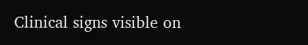Clinical signs visible on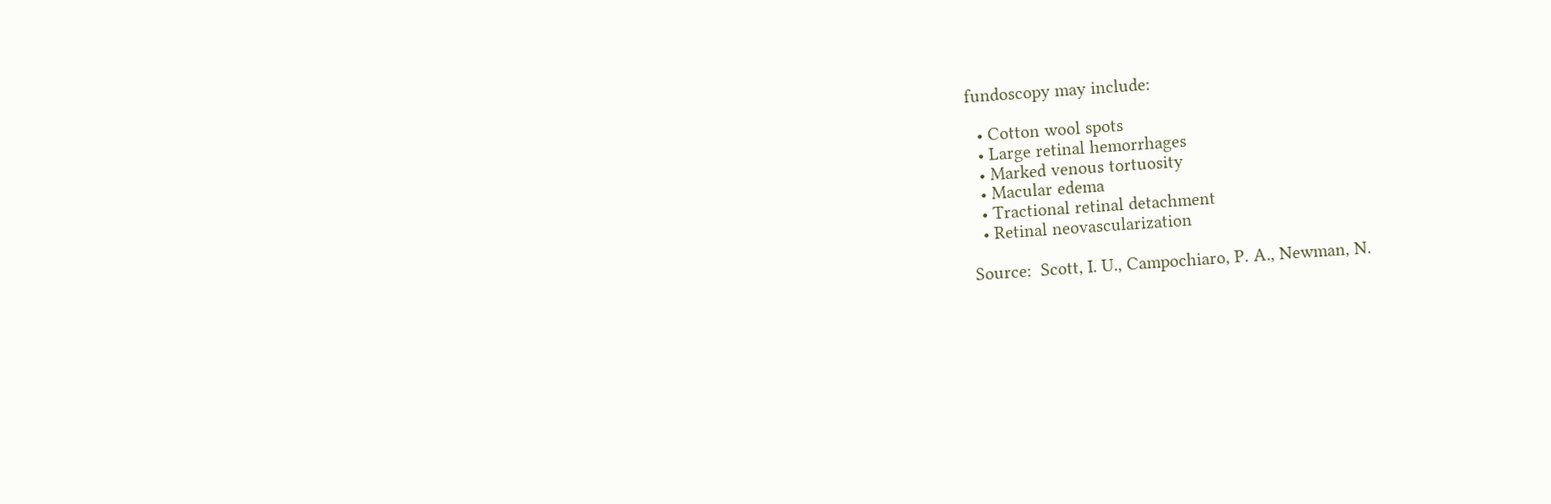fundoscopy may include:

  • Cotton wool spots
  • Large retinal hemorrhages
  • Marked venous tortuosity
  • Macular edema
  • Tractional retinal detachment
  • Retinal neovascularization

Source:  Scott, I. U., Campochiaro, P. A., Newman, N.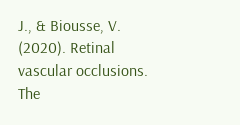J., & Biousse, V. (2020). Retinal vascular occlusions. The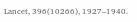Lancet, 396(10266), 1927–1940.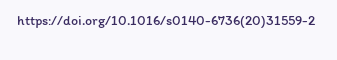https://doi.org/10.1016/s0140-6736(20)31559-2